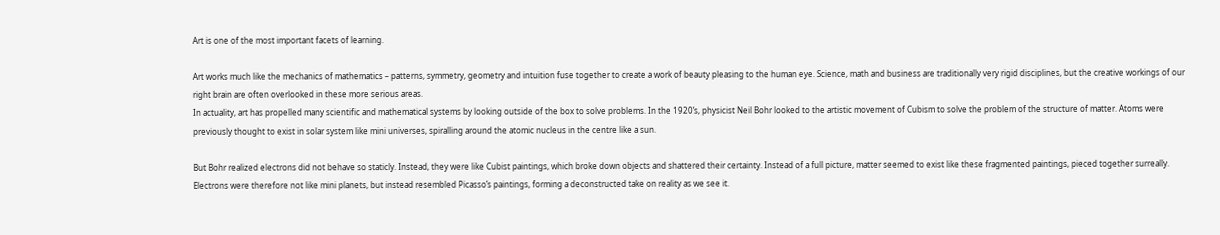Art is one of the most important facets of learning.

Art works much like the mechanics of mathematics – patterns, symmetry, geometry and intuition fuse together to create a work of beauty pleasing to the human eye. Science, math and business are traditionally very rigid disciplines, but the creative workings of our right brain are often overlooked in these more serious areas.
In actuality, art has propelled many scientific and mathematical systems by looking outside of the box to solve problems. In the 1920’s, physicist Neil Bohr looked to the artistic movement of Cubism to solve the problem of the structure of matter. Atoms were previously thought to exist in solar system like mini universes, spiralling around the atomic nucleus in the centre like a sun.

But Bohr realized electrons did not behave so staticly. Instead, they were like Cubist paintings, which broke down objects and shattered their certainty. Instead of a full picture, matter seemed to exist like these fragmented paintings, pieced together surreally.  Electrons were therefore not like mini planets, but instead resembled Picasso’s paintings, forming a deconstructed take on reality as we see it.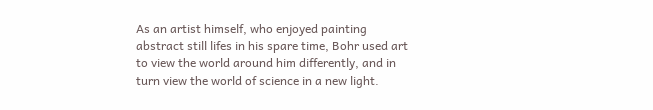As an artist himself, who enjoyed painting abstract still lifes in his spare time, Bohr used art to view the world around him differently, and in turn view the world of science in a new light.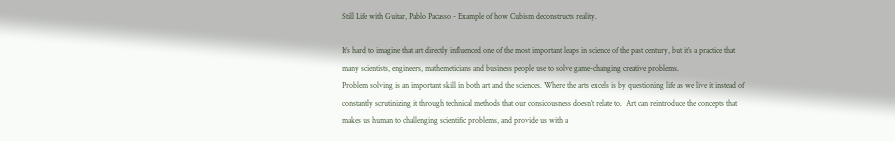Still Life with Guitar, Pablo Pacasso - Example of how Cubism deconstructs reality.

It’s hard to imagine that art directly influenced one of the most important leaps in science of the past century, but it’s a practice that many scientists, engineers, mathemeticians and business people use to solve game-changing creative problems.
Problem solving is an important skill in both art and the sciences. Where the arts excels is by questioning life as we live it instead of constantly scrutinizing it through technical methods that our consicousness doesn’t relate to.  Art can reintroduce the concepts that makes us human to challenging scientific problems, and provide us with a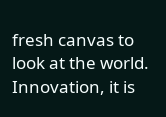fresh canvas to look at the world. Innovation, it is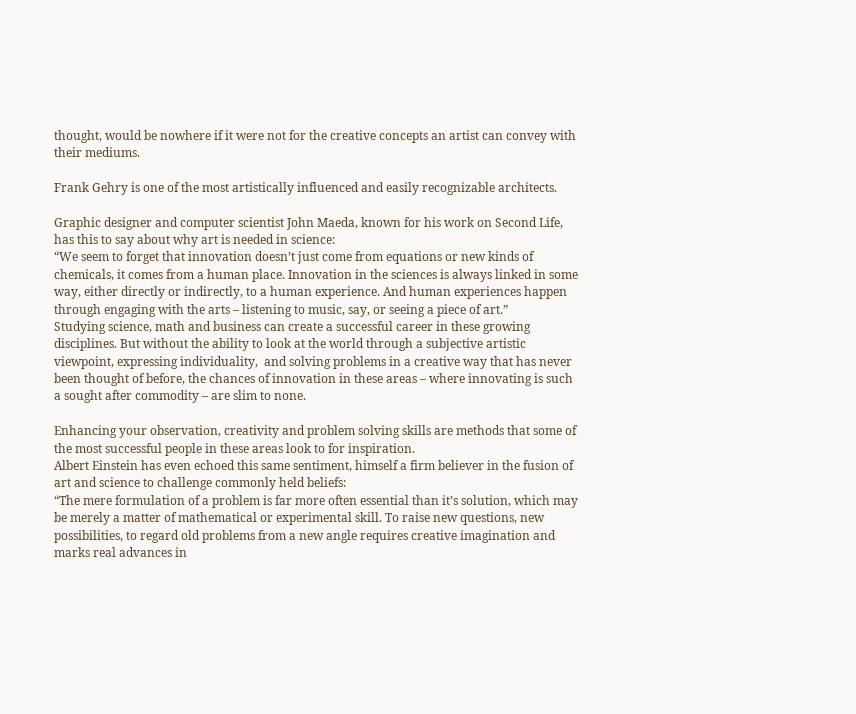thought, would be nowhere if it were not for the creative concepts an artist can convey with their mediums.

Frank Gehry is one of the most artistically influenced and easily recognizable architects.

Graphic designer and computer scientist John Maeda, known for his work on Second Life, has this to say about why art is needed in science:
“We seem to forget that innovation doesn’t just come from equations or new kinds of chemicals, it comes from a human place. Innovation in the sciences is always linked in some way, either directly or indirectly, to a human experience. And human experiences happen through engaging with the arts – listening to music, say, or seeing a piece of art.”
Studying science, math and business can create a successful career in these growing disciplines. But without the ability to look at the world through a subjective artistic viewpoint, expressing individuality,  and solving problems in a creative way that has never been thought of before, the chances of innovation in these areas – where innovating is such a sought after commodity – are slim to none.

Enhancing your observation, creativity and problem solving skills are methods that some of the most successful people in these areas look to for inspiration.
Albert Einstein has even echoed this same sentiment, himself a firm believer in the fusion of art and science to challenge commonly held beliefs:
“The mere formulation of a problem is far more often essential than it’s solution, which may be merely a matter of mathematical or experimental skill. To raise new questions, new possibilities, to regard old problems from a new angle requires creative imagination and marks real advances in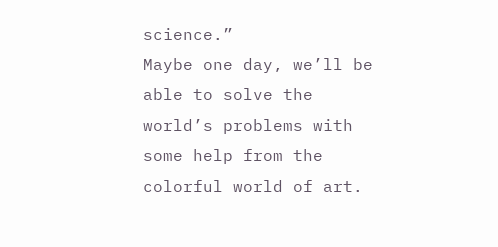science.”
Maybe one day, we’ll be able to solve the world’s problems with some help from the colorful world of art.